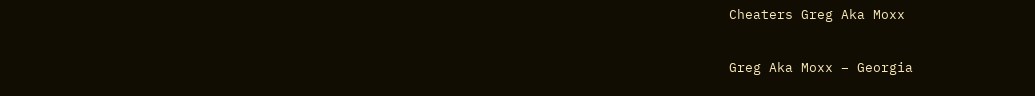Cheaters Greg Aka Moxx

Greg Aka Moxx – Georgia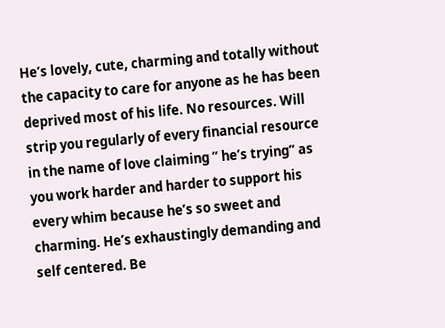He’s lovely, cute, charming and totally without the capacity to care for anyone as he has been deprived most of his life. No resources. Will strip you regularly of every financial resource in the name of love claiming ” he’s trying” as you work harder and harder to support his every whim because he’s so sweet and charming. He’s exhaustingly demanding and self centered. Be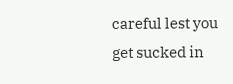careful lest you get sucked in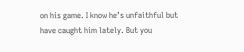on his game. I know he’s unfaithful but have caught him lately. But you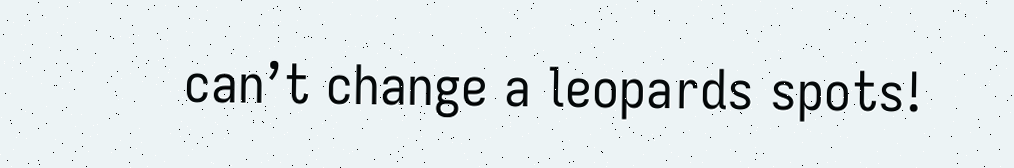can’t change a leopards spots!